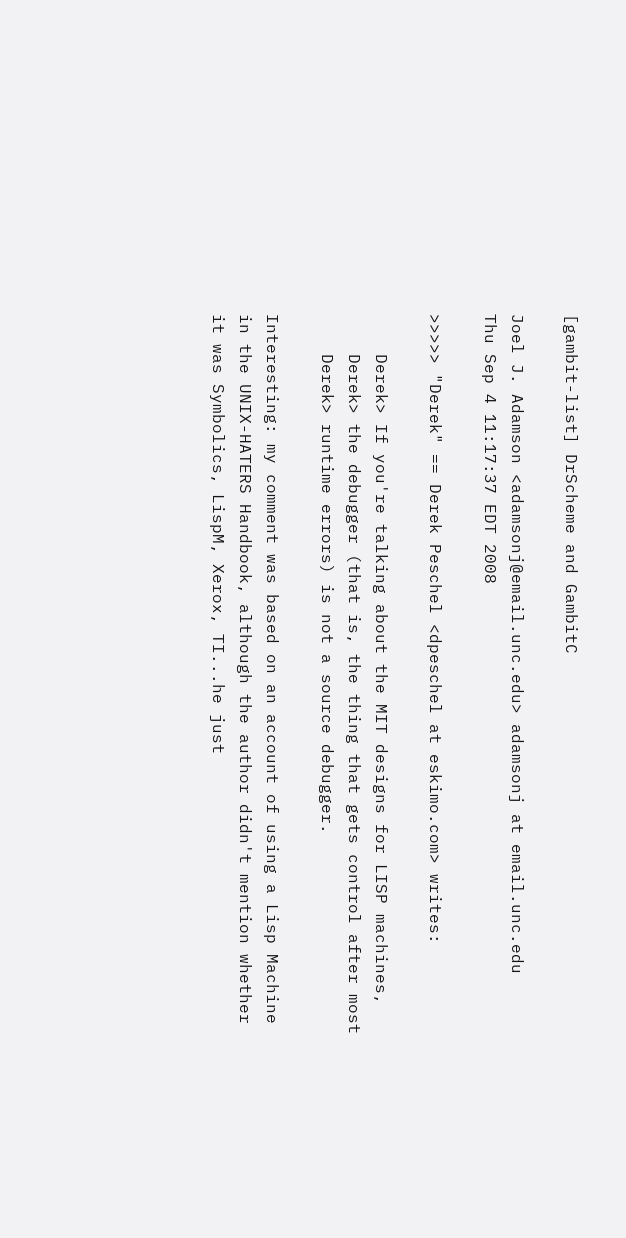[gambit-list] DrScheme and GambitC

Joel J. Adamson <adamsonj@email.unc.edu> adamsonj at email.unc.edu
Thu Sep 4 11:17:37 EDT 2008

>>>>> "Derek" == Derek Peschel <dpeschel at eskimo.com> writes:

    Derek> If you're talking about the MIT designs for LISP machines,
    Derek> the debugger (that is, the thing that gets control after most
    Derek> runtime errors) is not a source debugger.

Interesting: my comment was based on an account of using a Lisp Machine
in the UNIX-HATERS Handbook, although the author didn't mention whether
it was Symbolics, LispM, Xerox, TI...he just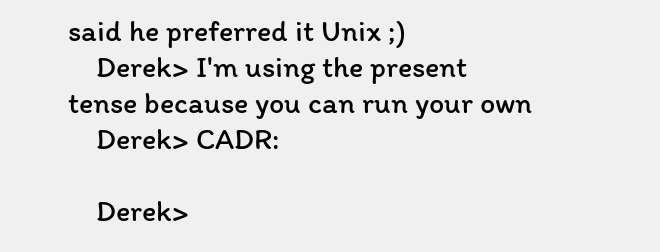said he preferred it Unix ;)
    Derek> I'm using the present tense because you can run your own
    Derek> CADR:

    Derek>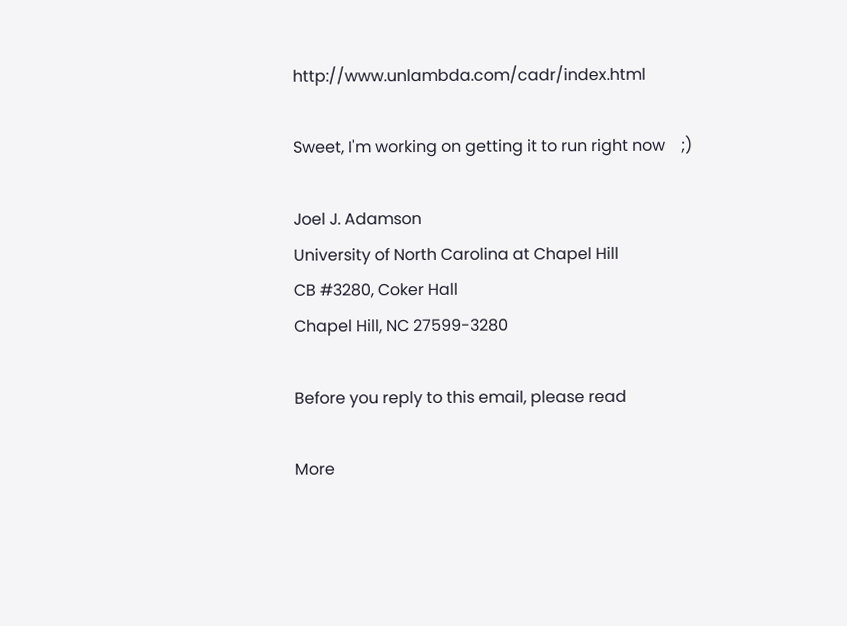http://www.unlambda.com/cadr/index.html

Sweet, I'm working on getting it to run right now    ;)

Joel J. Adamson
University of North Carolina at Chapel Hill
CB #3280, Coker Hall
Chapel Hill, NC 27599-3280

Before you reply to this email, please read

More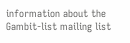information about the Gambit-list mailing list